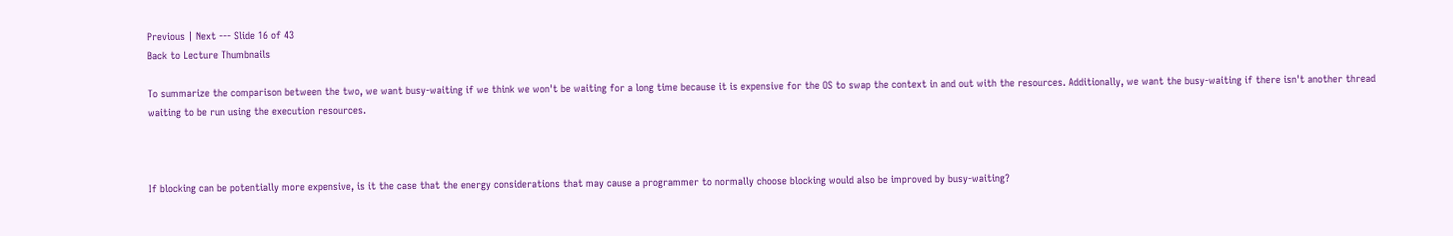Previous | Next --- Slide 16 of 43
Back to Lecture Thumbnails

To summarize the comparison between the two, we want busy-waiting if we think we won't be waiting for a long time because it is expensive for the OS to swap the context in and out with the resources. Additionally, we want the busy-waiting if there isn't another thread waiting to be run using the execution resources.



If blocking can be potentially more expensive, is it the case that the energy considerations that may cause a programmer to normally choose blocking would also be improved by busy-waiting?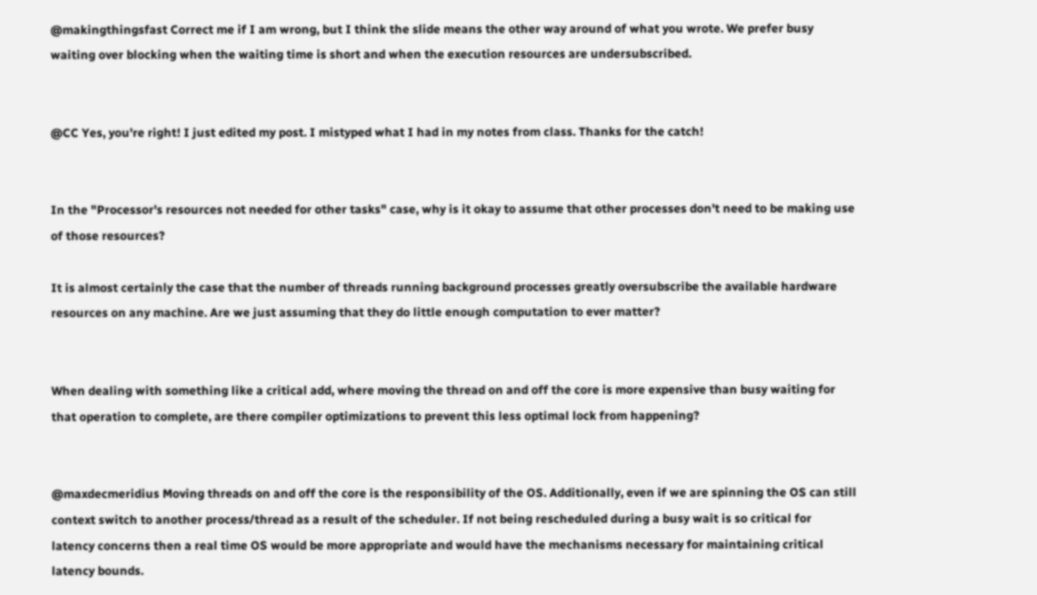@makingthingsfast Correct me if I am wrong, but I think the slide means the other way around of what you wrote. We prefer busy waiting over blocking when the waiting time is short and when the execution resources are undersubscribed.


@CC Yes, you're right! I just edited my post. I mistyped what I had in my notes from class. Thanks for the catch!


In the "Processor's resources not needed for other tasks" case, why is it okay to assume that other processes don't need to be making use of those resources?

It is almost certainly the case that the number of threads running background processes greatly oversubscribe the available hardware resources on any machine. Are we just assuming that they do little enough computation to ever matter?


When dealing with something like a critical add, where moving the thread on and off the core is more expensive than busy waiting for that operation to complete, are there compiler optimizations to prevent this less optimal lock from happening?


@maxdecmeridius Moving threads on and off the core is the responsibility of the OS. Additionally, even if we are spinning the OS can still context switch to another process/thread as a result of the scheduler. If not being rescheduled during a busy wait is so critical for latency concerns then a real time OS would be more appropriate and would have the mechanisms necessary for maintaining critical latency bounds.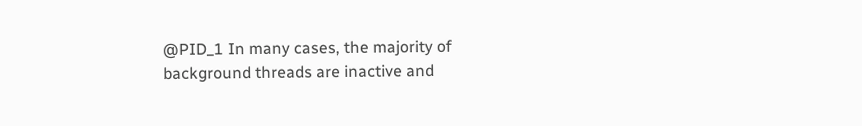@PID_1 In many cases, the majority of background threads are inactive and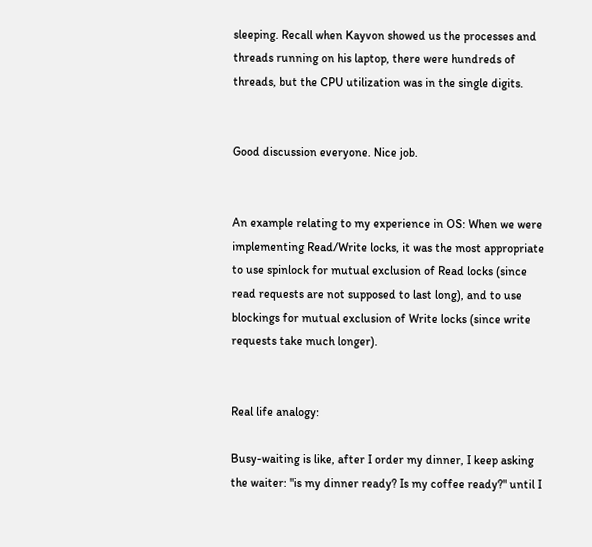sleeping. Recall when Kayvon showed us the processes and threads running on his laptop, there were hundreds of threads, but the CPU utilization was in the single digits.


Good discussion everyone. Nice job.


An example relating to my experience in OS: When we were implementing Read/Write locks, it was the most appropriate to use spinlock for mutual exclusion of Read locks (since read requests are not supposed to last long), and to use blockings for mutual exclusion of Write locks (since write requests take much longer).


Real life analogy:

Busy-waiting is like, after I order my dinner, I keep asking the waiter: "is my dinner ready? Is my coffee ready?" until I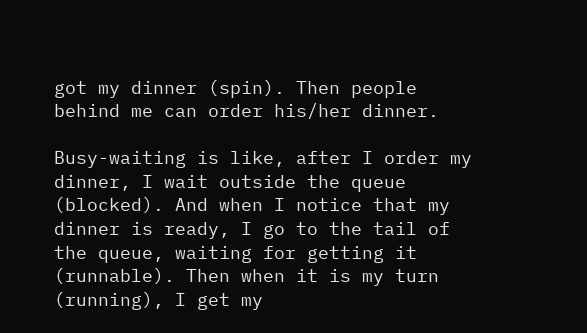got my dinner (spin). Then people behind me can order his/her dinner.

Busy-waiting is like, after I order my dinner, I wait outside the queue (blocked). And when I notice that my dinner is ready, I go to the tail of the queue, waiting for getting it (runnable). Then when it is my turn (running), I get my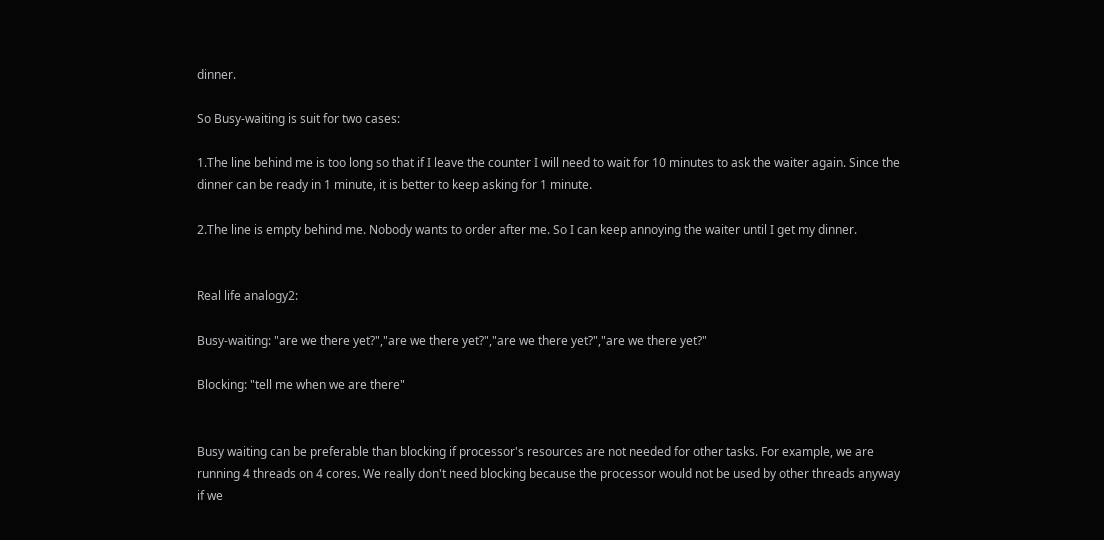dinner.

So Busy-waiting is suit for two cases:

1.The line behind me is too long so that if I leave the counter I will need to wait for 10 minutes to ask the waiter again. Since the dinner can be ready in 1 minute, it is better to keep asking for 1 minute.

2.The line is empty behind me. Nobody wants to order after me. So I can keep annoying the waiter until I get my dinner.


Real life analogy2:

Busy-waiting: "are we there yet?","are we there yet?","are we there yet?","are we there yet?"

Blocking: "tell me when we are there"


Busy waiting can be preferable than blocking if processor's resources are not needed for other tasks. For example, we are running 4 threads on 4 cores. We really don't need blocking because the processor would not be used by other threads anyway if we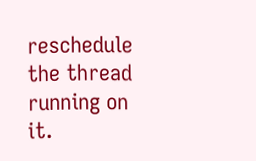reschedule the thread running on it.